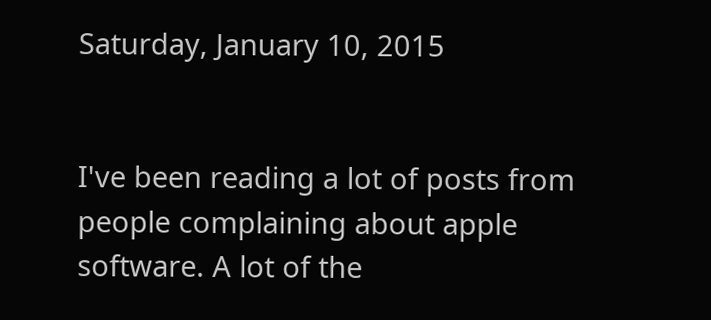Saturday, January 10, 2015


I've been reading a lot of posts from people complaining about apple software. A lot of the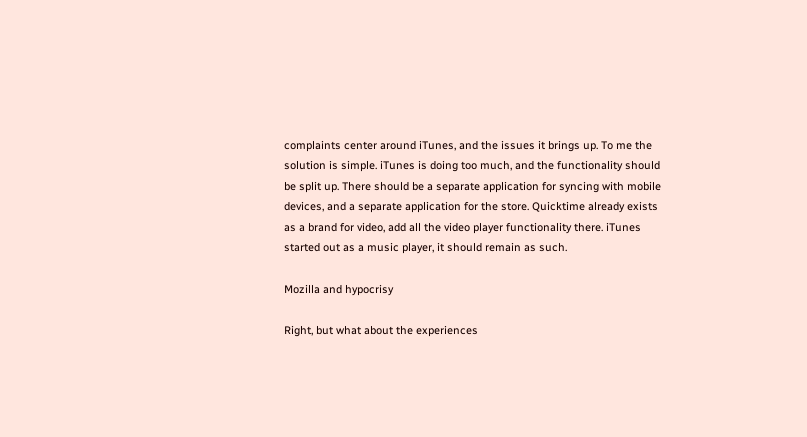complaints center around iTunes, and the issues it brings up. To me the solution is simple. iTunes is doing too much, and the functionality should be split up. There should be a separate application for syncing with mobile devices, and a separate application for the store. Quicktime already exists as a brand for video, add all the video player functionality there. iTunes started out as a music player, it should remain as such.

Mozilla and hypocrisy

Right, but what about the experiences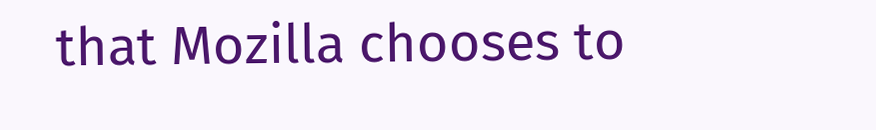that Mozilla chooses to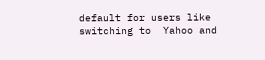default for users like switching to  Yahoo and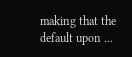making that the default upon ...